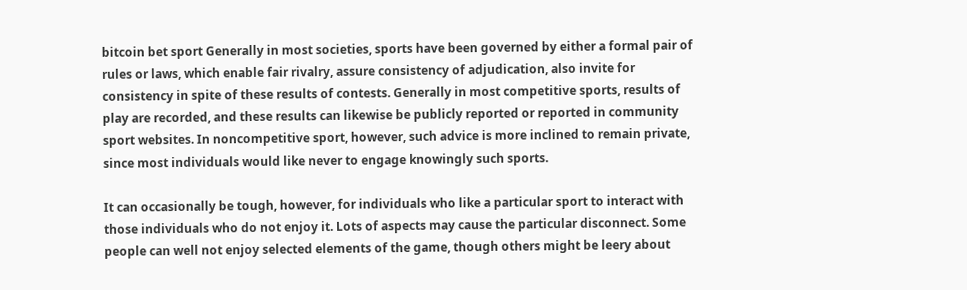bitcoin bet sport Generally in most societies, sports have been governed by either a formal pair of rules or laws, which enable fair rivalry, assure consistency of adjudication, also invite for consistency in spite of these results of contests. Generally in most competitive sports, results of play are recorded, and these results can likewise be publicly reported or reported in community sport websites. In noncompetitive sport, however, such advice is more inclined to remain private, since most individuals would like never to engage knowingly such sports.

It can occasionally be tough, however, for individuals who like a particular sport to interact with those individuals who do not enjoy it. Lots of aspects may cause the particular disconnect. Some people can well not enjoy selected elements of the game, though others might be leery about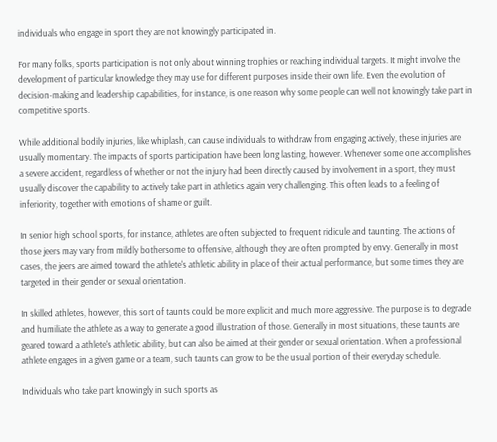individuals who engage in sport they are not knowingly participated in.

For many folks, sports participation is not only about winning trophies or reaching individual targets. It might involve the development of particular knowledge they may use for different purposes inside their own life. Even the evolution of decision-making and leadership capabilities, for instance, is one reason why some people can well not knowingly take part in competitive sports.

While additional bodily injuries, like whiplash, can cause individuals to withdraw from engaging actively, these injuries are usually momentary. The impacts of sports participation have been long lasting, however. Whenever some one accomplishes a severe accident, regardless of whether or not the injury had been directly caused by involvement in a sport, they must usually discover the capability to actively take part in athletics again very challenging. This often leads to a feeling of inferiority, together with emotions of shame or guilt.

In senior high school sports, for instance, athletes are often subjected to frequent ridicule and taunting. The actions of those jeers may vary from mildly bothersome to offensive, although they are often prompted by envy. Generally in most cases, the jeers are aimed toward the athlete's athletic ability in place of their actual performance, but some times they are targeted in their gender or sexual orientation.

In skilled athletes, however, this sort of taunts could be more explicit and much more aggressive. The purpose is to degrade and humiliate the athlete as a way to generate a good illustration of those. Generally in most situations, these taunts are geared toward a athlete's athletic ability, but can also be aimed at their gender or sexual orientation. When a professional athlete engages in a given game or a team, such taunts can grow to be the usual portion of their everyday schedule.

Individuals who take part knowingly in such sports as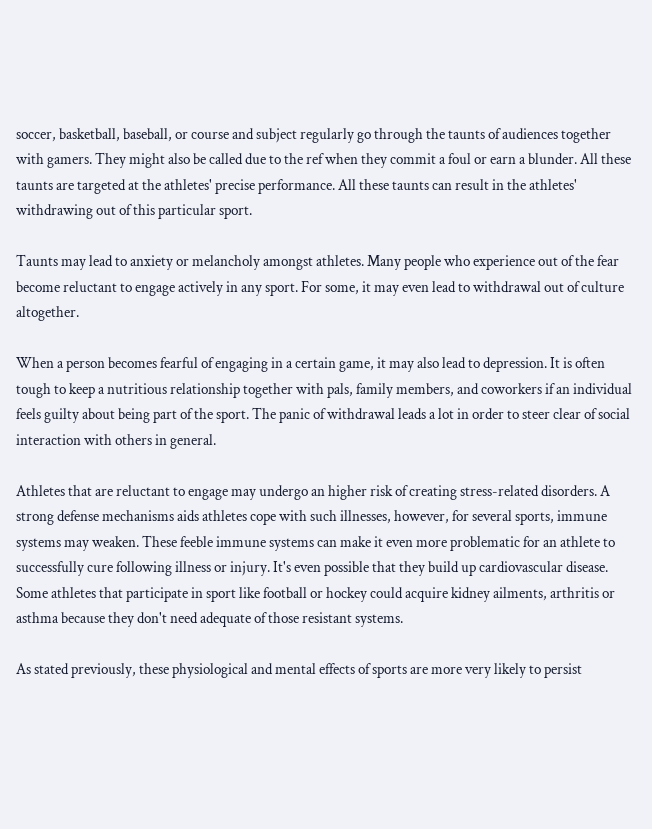soccer, basketball, baseball, or course and subject regularly go through the taunts of audiences together with gamers. They might also be called due to the ref when they commit a foul or earn a blunder. All these taunts are targeted at the athletes' precise performance. All these taunts can result in the athletes' withdrawing out of this particular sport.

Taunts may lead to anxiety or melancholy amongst athletes. Many people who experience out of the fear become reluctant to engage actively in any sport. For some, it may even lead to withdrawal out of culture altogether.

When a person becomes fearful of engaging in a certain game, it may also lead to depression. It is often tough to keep a nutritious relationship together with pals, family members, and coworkers if an individual feels guilty about being part of the sport. The panic of withdrawal leads a lot in order to steer clear of social interaction with others in general.

Athletes that are reluctant to engage may undergo an higher risk of creating stress-related disorders. A strong defense mechanisms aids athletes cope with such illnesses, however, for several sports, immune systems may weaken. These feeble immune systems can make it even more problematic for an athlete to successfully cure following illness or injury. It's even possible that they build up cardiovascular disease. Some athletes that participate in sport like football or hockey could acquire kidney ailments, arthritis or asthma because they don't need adequate of those resistant systems.

As stated previously, these physiological and mental effects of sports are more very likely to persist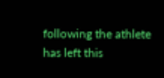following the athlete has left this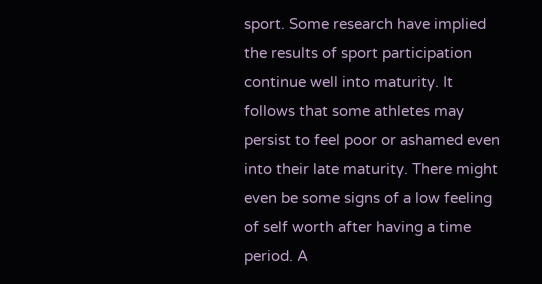sport. Some research have implied the results of sport participation continue well into maturity. It follows that some athletes may persist to feel poor or ashamed even into their late maturity. There might even be some signs of a low feeling of self worth after having a time period. A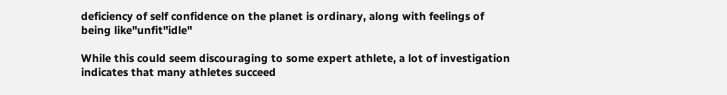deficiency of self confidence on the planet is ordinary, along with feelings of being like"unfit"idle"

While this could seem discouraging to some expert athlete, a lot of investigation indicates that many athletes succeed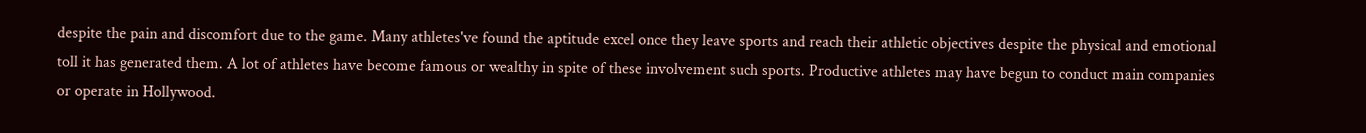despite the pain and discomfort due to the game. Many athletes've found the aptitude excel once they leave sports and reach their athletic objectives despite the physical and emotional toll it has generated them. A lot of athletes have become famous or wealthy in spite of these involvement such sports. Productive athletes may have begun to conduct main companies or operate in Hollywood.